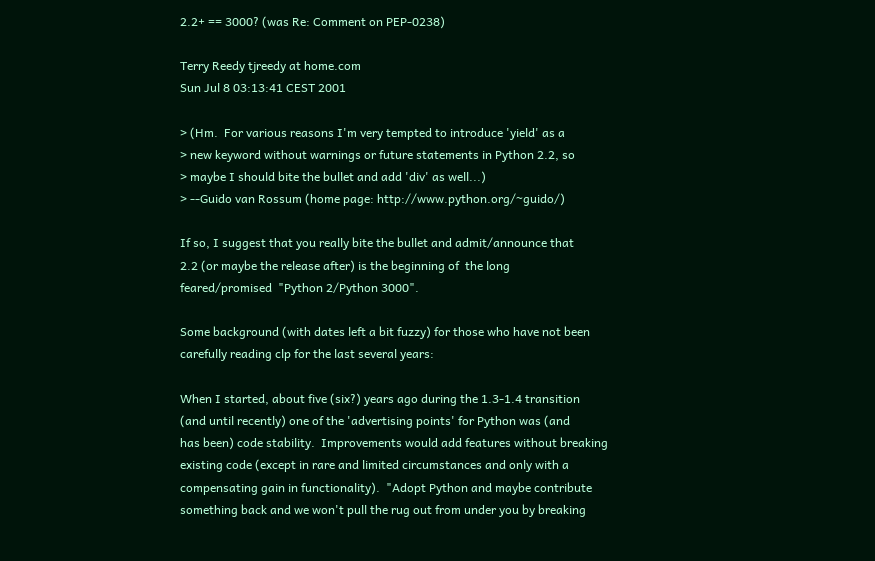2.2+ == 3000? (was Re: Comment on PEP-0238)

Terry Reedy tjreedy at home.com
Sun Jul 8 03:13:41 CEST 2001

> (Hm.  For various reasons I'm very tempted to introduce 'yield' as a
> new keyword without warnings or future statements in Python 2.2, so
> maybe I should bite the bullet and add 'div' as well...)
> --Guido van Rossum (home page: http://www.python.org/~guido/)

If so, I suggest that you really bite the bullet and admit/announce that
2.2 (or maybe the release after) is the beginning of  the long
feared/promised  "Python 2/Python 3000".

Some background (with dates left a bit fuzzy) for those who have not been
carefully reading clp for the last several years:

When I started, about five (six?) years ago during the 1.3-1.4 transition
(and until recently) one of the 'advertising points' for Python was (and
has been) code stability.  Improvements would add features without breaking
existing code (except in rare and limited circumstances and only with a
compensating gain in functionality).  "Adopt Python and maybe contribute
something back and we won't pull the rug out from under you by breaking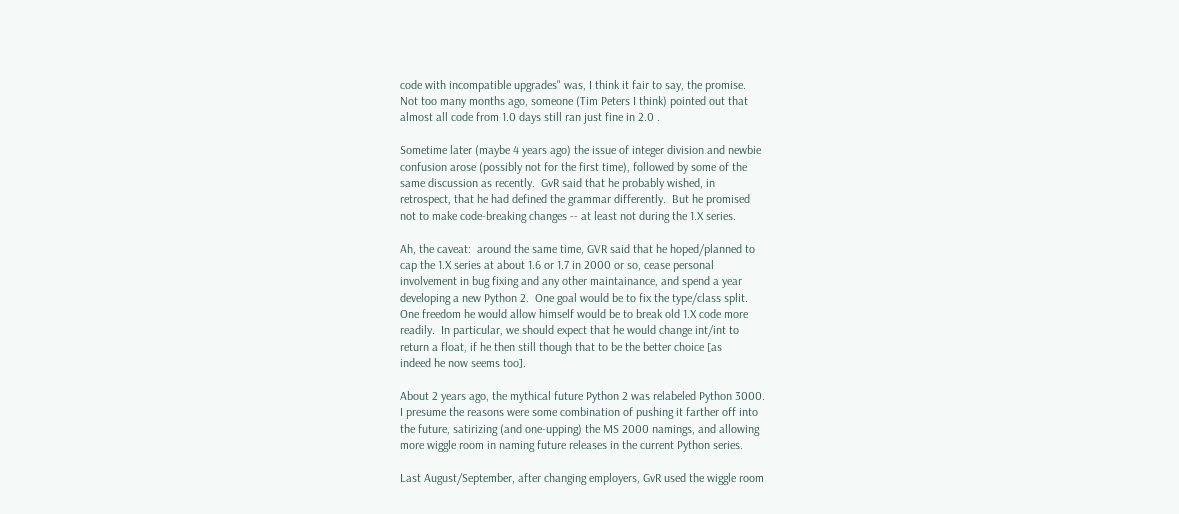code with incompatible upgrades" was, I think it fair to say, the promise.
Not too many months ago, someone (Tim Peters I think) pointed out that
almost all code from 1.0 days still ran just fine in 2.0 .

Sometime later (maybe 4 years ago) the issue of integer division and newbie
confusion arose (possibly not for the first time), followed by some of the
same discussion as recently.  GvR said that he probably wished, in
retrospect, that he had defined the grammar differently.  But he promised
not to make code-breaking changes -- at least not during the 1.X series.

Ah, the caveat:  around the same time, GVR said that he hoped/planned to
cap the 1.X series at about 1.6 or 1.7 in 2000 or so, cease personal
involvement in bug fixing and any other maintainance, and spend a year
developing a new Python 2.  One goal would be to fix the type/class split.
One freedom he would allow himself would be to break old 1.X code more
readily.  In particular, we should expect that he would change int/int to
return a float, if he then still though that to be the better choice [as
indeed he now seems too].

About 2 years ago, the mythical future Python 2 was relabeled Python 3000.
I presume the reasons were some combination of pushing it farther off into
the future, satirizing (and one-upping) the MS 2000 namings, and allowing
more wiggle room in naming future releases in the current Python series.

Last August/September, after changing employers, GvR used the wiggle room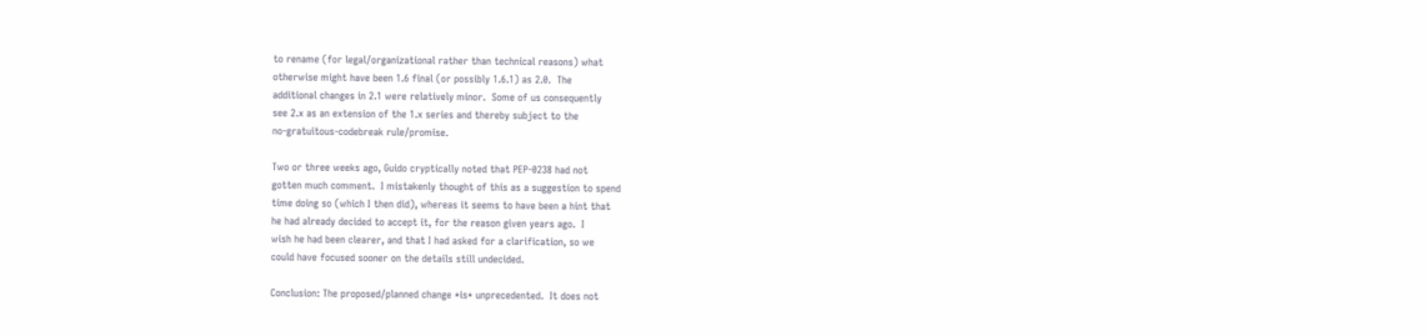to rename (for legal/organizational rather than technical reasons) what
otherwise might have been 1.6 final (or possibly 1.6.1) as 2.0.  The
additional changes in 2.1 were relatively minor.  Some of us consequently
see 2.x as an extension of the 1.x series and thereby subject to the
no-gratuitous-codebreak rule/promise.

Two or three weeks ago, Guido cryptically noted that PEP-0238 had not
gotten much comment.  I mistakenly thought of this as a suggestion to spend
time doing so (which I then did), whereas it seems to have been a hint that
he had already decided to accept it, for the reason given years ago.  I
wish he had been clearer, and that I had asked for a clarification, so we
could have focused sooner on the details still undecided.

Conclusion: The proposed/planned change *is* unprecedented.  It does not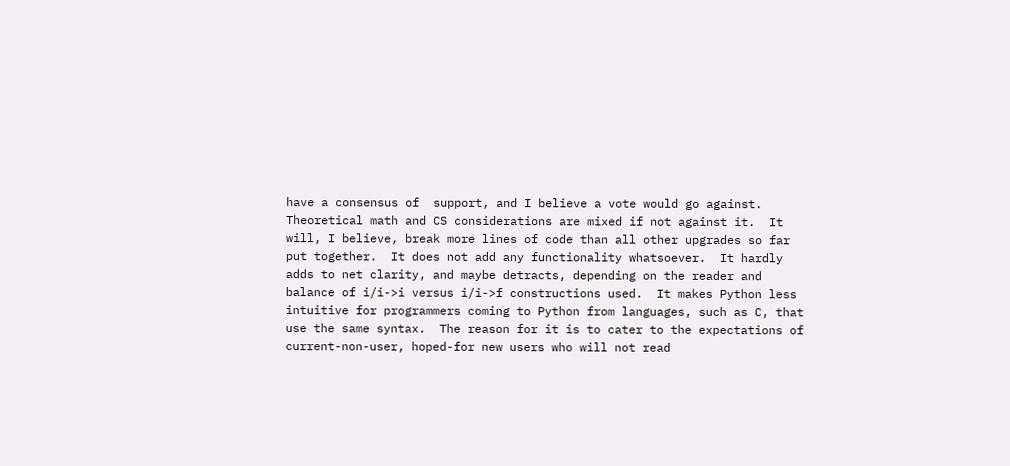have a consensus of  support, and I believe a vote would go against.
Theoretical math and CS considerations are mixed if not against it.  It
will, I believe, break more lines of code than all other upgrades so far
put together.  It does not add any functionality whatsoever.  It hardly
adds to net clarity, and maybe detracts, depending on the reader and
balance of i/i->i versus i/i->f constructions used.  It makes Python less
intuitive for programmers coming to Python from languages, such as C, that
use the same syntax.  The reason for it is to cater to the expectations of
current-non-user, hoped-for new users who will not read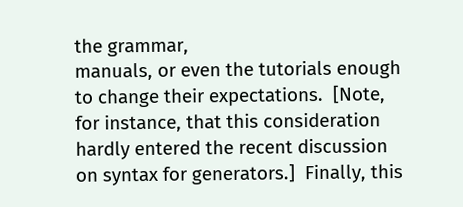the grammar,
manuals, or even the tutorials enough to change their expectations.  [Note,
for instance, that this consideration hardly entered the recent discussion
on syntax for generators.]  Finally, this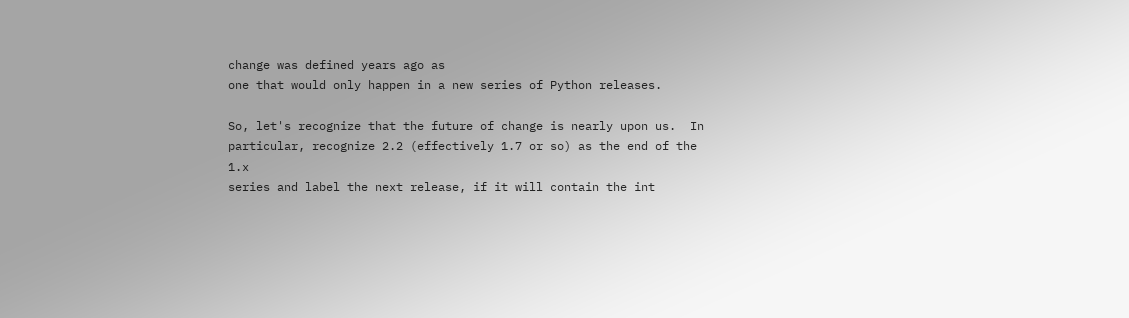change was defined years ago as
one that would only happen in a new series of Python releases.

So, let's recognize that the future of change is nearly upon us.  In
particular, recognize 2.2 (effectively 1.7 or so) as the end of the 1.x
series and label the next release, if it will contain the int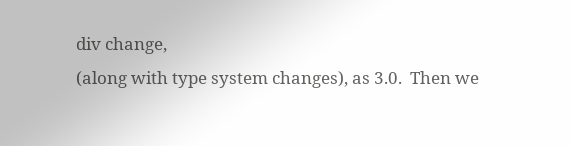div change,
(along with type system changes), as 3.0.  Then we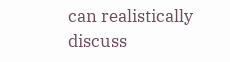can realistically
discuss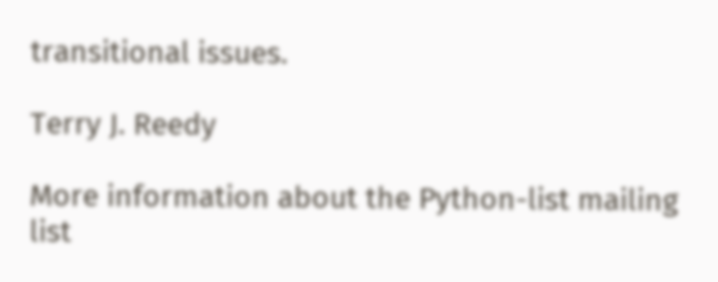transitional issues.

Terry J. Reedy

More information about the Python-list mailing list